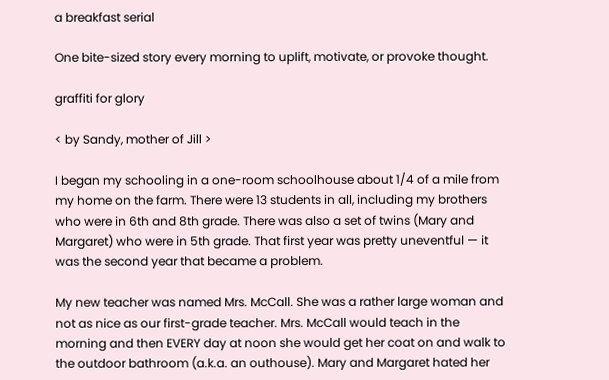a breakfast serial

One bite-sized story every morning to uplift, motivate, or provoke thought.

graffiti for glory

< by Sandy, mother of Jill >

I began my schooling in a one-room schoolhouse about 1/4 of a mile from my home on the farm. There were 13 students in all, including my brothers who were in 6th and 8th grade. There was also a set of twins (Mary and Margaret) who were in 5th grade. That first year was pretty uneventful — it was the second year that became a problem.

My new teacher was named Mrs. McCall. She was a rather large woman and not as nice as our first-grade teacher. Mrs. McCall would teach in the morning and then EVERY day at noon she would get her coat on and walk to the outdoor bathroom (a.k.a. an outhouse). Mary and Margaret hated her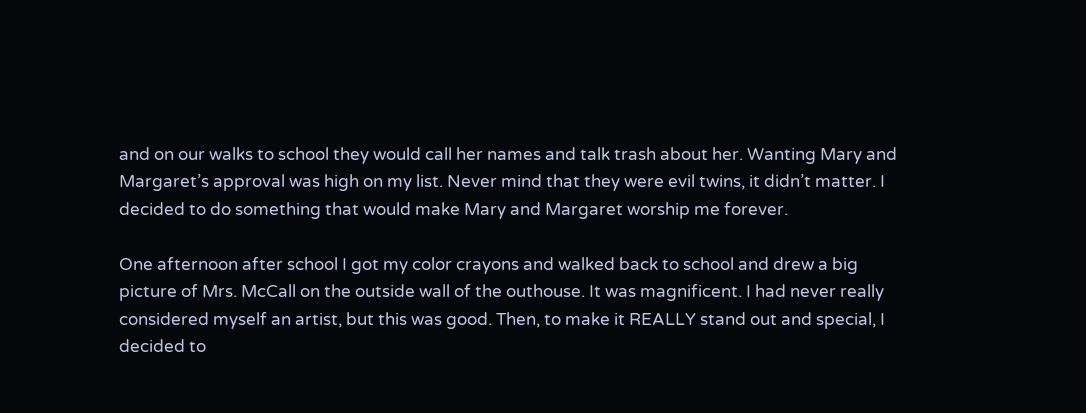and on our walks to school they would call her names and talk trash about her. Wanting Mary and Margaret’s approval was high on my list. Never mind that they were evil twins, it didn’t matter. I decided to do something that would make Mary and Margaret worship me forever.

One afternoon after school I got my color crayons and walked back to school and drew a big picture of Mrs. McCall on the outside wall of the outhouse. It was magnificent. I had never really considered myself an artist, but this was good. Then, to make it REALLY stand out and special, I decided to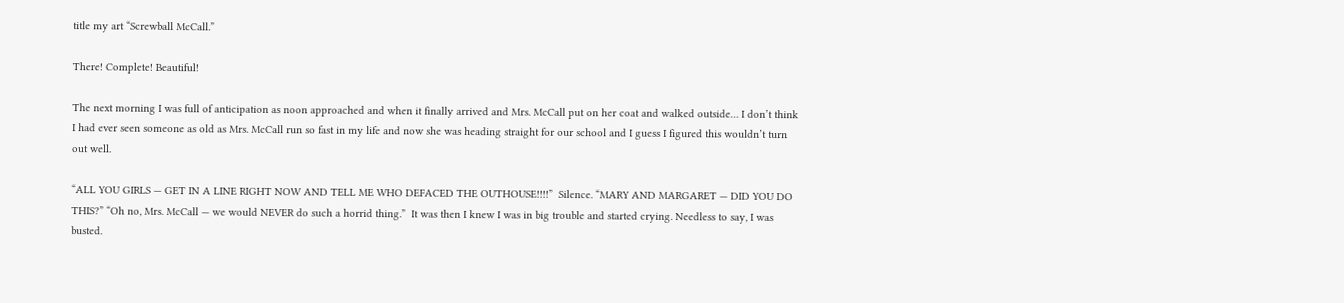title my art “Screwball McCall.”

There! Complete! Beautiful!

The next morning I was full of anticipation as noon approached and when it finally arrived and Mrs. McCall put on her coat and walked outside… I don’t think I had ever seen someone as old as Mrs. McCall run so fast in my life and now she was heading straight for our school and I guess I figured this wouldn’t turn out well.

“ALL YOU GIRLS — GET IN A LINE RIGHT NOW AND TELL ME WHO DEFACED THE OUTHOUSE!!!!”  Silence. “MARY AND MARGARET — DID YOU DO THIS?” “Oh no, Mrs. McCall — we would NEVER do such a horrid thing.”  It was then I knew I was in big trouble and started crying. Needless to say, I was busted.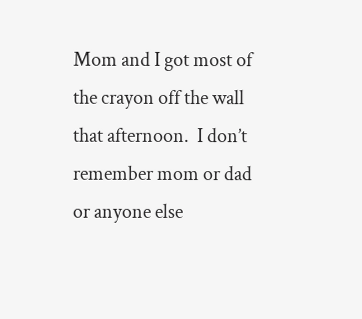Mom and I got most of the crayon off the wall that afternoon.  I don’t remember mom or dad or anyone else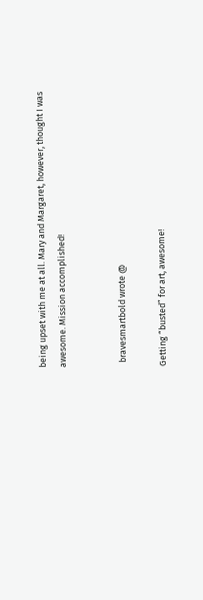being upset with me at all. Mary and Margaret, however, thought I was awesome. Mission accomplished!


  bravesmartbold wrote @

Getting “busted” for art, awesome!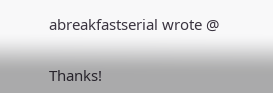abreakfastserial wrote @

Thanks!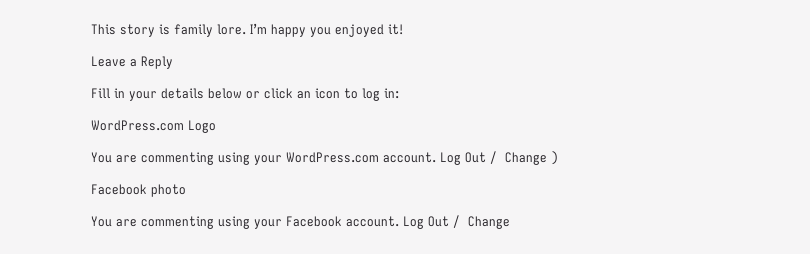This story is family lore. I’m happy you enjoyed it!

Leave a Reply

Fill in your details below or click an icon to log in:

WordPress.com Logo

You are commenting using your WordPress.com account. Log Out /  Change )

Facebook photo

You are commenting using your Facebook account. Log Out /  Change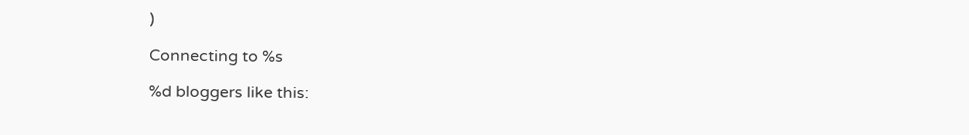)

Connecting to %s

%d bloggers like this: